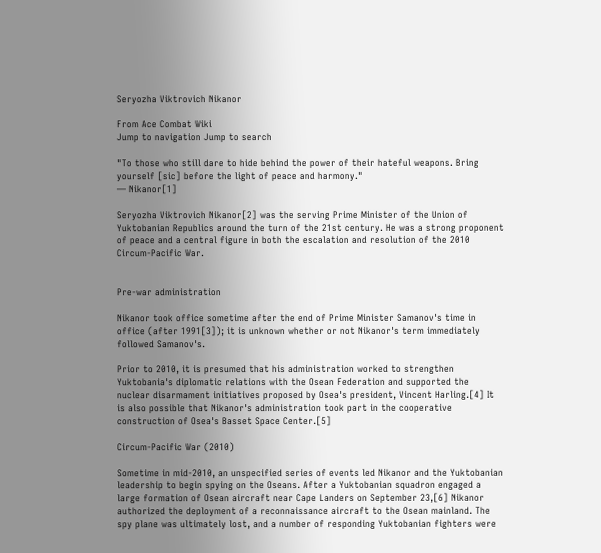Seryozha Viktrovich Nikanor

From Ace Combat Wiki
Jump to navigation Jump to search

"To those who still dare to hide behind the power of their hateful weapons. Bring yourself [sic] before the light of peace and harmony."
― Nikanor[1]

Seryozha Viktrovich Nikanor[2] was the serving Prime Minister of the Union of Yuktobanian Republics around the turn of the 21st century. He was a strong proponent of peace and a central figure in both the escalation and resolution of the 2010 Circum-Pacific War.


Pre-war administration

Nikanor took office sometime after the end of Prime Minister Samanov's time in office (after 1991[3]); it is unknown whether or not Nikanor's term immediately followed Samanov's.

Prior to 2010, it is presumed that his administration worked to strengthen Yuktobania's diplomatic relations with the Osean Federation and supported the nuclear disarmament initiatives proposed by Osea's president, Vincent Harling.[4] It is also possible that Nikanor's administration took part in the cooperative construction of Osea's Basset Space Center.[5]

Circum-Pacific War (2010)

Sometime in mid-2010, an unspecified series of events led Nikanor and the Yuktobanian leadership to begin spying on the Oseans. After a Yuktobanian squadron engaged a large formation of Osean aircraft near Cape Landers on September 23,[6] Nikanor authorized the deployment of a reconnaissance aircraft to the Osean mainland. The spy plane was ultimately lost, and a number of responding Yuktobanian fighters were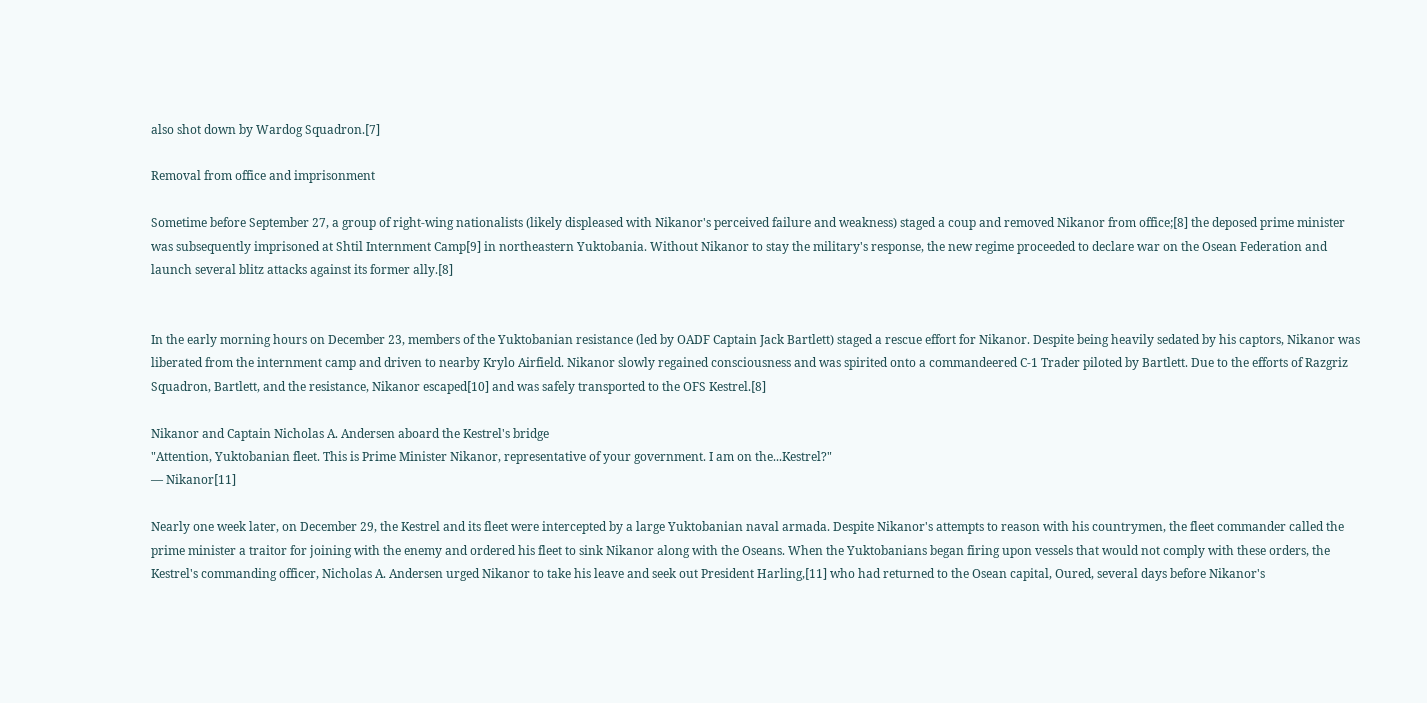also shot down by Wardog Squadron.[7]

Removal from office and imprisonment

Sometime before September 27, a group of right-wing nationalists (likely displeased with Nikanor's perceived failure and weakness) staged a coup and removed Nikanor from office;[8] the deposed prime minister was subsequently imprisoned at Shtil Internment Camp[9] in northeastern Yuktobania. Without Nikanor to stay the military's response, the new regime proceeded to declare war on the Osean Federation and launch several blitz attacks against its former ally.[8]


In the early morning hours on December 23, members of the Yuktobanian resistance (led by OADF Captain Jack Bartlett) staged a rescue effort for Nikanor. Despite being heavily sedated by his captors, Nikanor was liberated from the internment camp and driven to nearby Krylo Airfield. Nikanor slowly regained consciousness and was spirited onto a commandeered C-1 Trader piloted by Bartlett. Due to the efforts of Razgriz Squadron, Bartlett, and the resistance, Nikanor escaped[10] and was safely transported to the OFS Kestrel.[8]

Nikanor and Captain Nicholas A. Andersen aboard the Kestrel's bridge
"Attention, Yuktobanian fleet. This is Prime Minister Nikanor, representative of your government. I am on the...Kestrel?"
― Nikanor[11]

Nearly one week later, on December 29, the Kestrel and its fleet were intercepted by a large Yuktobanian naval armada. Despite Nikanor's attempts to reason with his countrymen, the fleet commander called the prime minister a traitor for joining with the enemy and ordered his fleet to sink Nikanor along with the Oseans. When the Yuktobanians began firing upon vessels that would not comply with these orders, the Kestrel's commanding officer, Nicholas A. Andersen urged Nikanor to take his leave and seek out President Harling,[11] who had returned to the Osean capital, Oured, several days before Nikanor's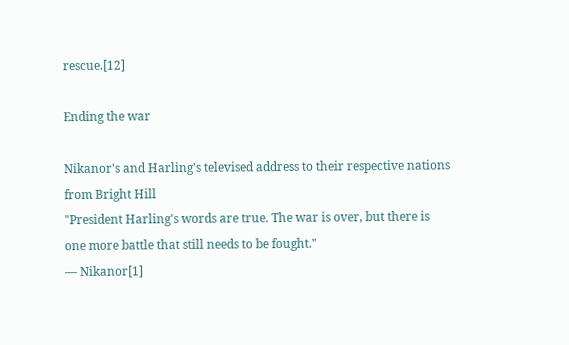rescue.[12]

Ending the war

Nikanor's and Harling's televised address to their respective nations from Bright Hill
"President Harling's words are true. The war is over, but there is one more battle that still needs to be fought."
― Nikanor[1]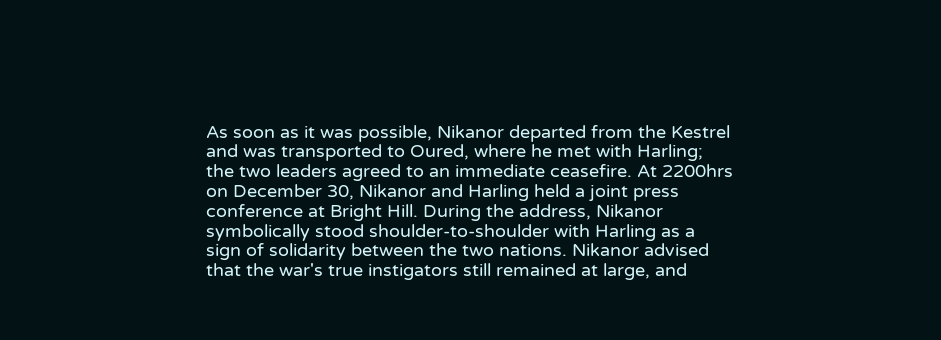As soon as it was possible, Nikanor departed from the Kestrel and was transported to Oured, where he met with Harling; the two leaders agreed to an immediate ceasefire. At 2200hrs on December 30, Nikanor and Harling held a joint press conference at Bright Hill. During the address, Nikanor symbolically stood shoulder-to-shoulder with Harling as a sign of solidarity between the two nations. Nikanor advised that the war's true instigators still remained at large, and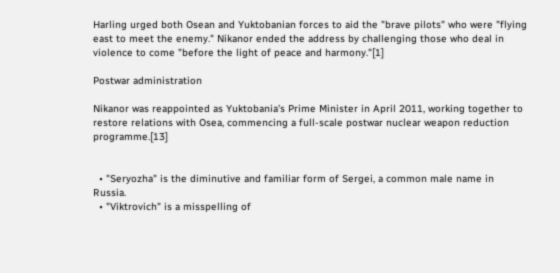Harling urged both Osean and Yuktobanian forces to aid the "brave pilots" who were "flying east to meet the enemy." Nikanor ended the address by challenging those who deal in violence to come "before the light of peace and harmony."[1]

Postwar administration

Nikanor was reappointed as Yuktobania's Prime Minister in April 2011, working together to restore relations with Osea, commencing a full-scale postwar nuclear weapon reduction programme.[13]


  • "Seryozha" is the diminutive and familiar form of Sergei, a common male name in Russia.
  • "Viktrovich" is a misspelling of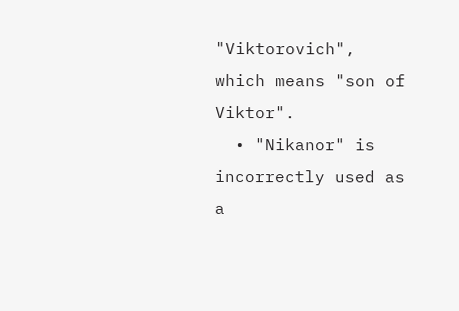"Viktorovich", which means "son of Viktor".
  • "Nikanor" is incorrectly used as a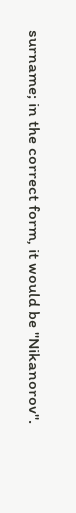surname; in the correct form, it would be "Nikanorov".